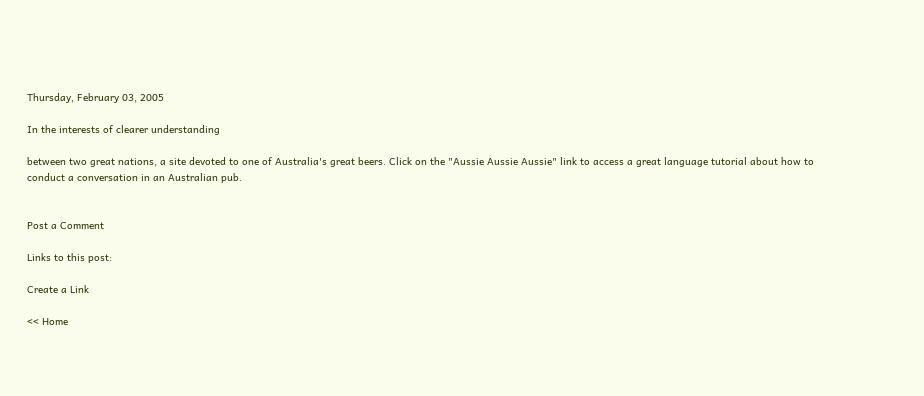Thursday, February 03, 2005

In the interests of clearer understanding

between two great nations, a site devoted to one of Australia's great beers. Click on the "Aussie Aussie Aussie" link to access a great language tutorial about how to conduct a conversation in an Australian pub.


Post a Comment

Links to this post:

Create a Link

<< Home